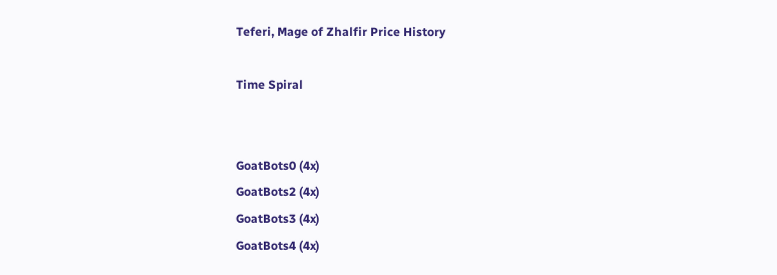Teferi, Mage of Zhalfir Price History

Time Spiral


GoatBots0 (4x)
GoatBots2 (4x)
GoatBots3 (4x)
GoatBots4 (4x)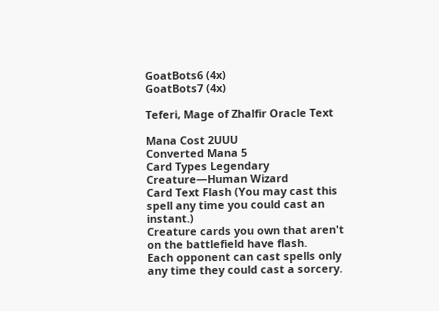GoatBots6 (4x)
GoatBots7 (4x)

Teferi, Mage of Zhalfir Oracle Text

Mana Cost 2UUU
Converted Mana 5
Card Types Legendary Creature—Human Wizard
Card Text Flash (You may cast this spell any time you could cast an instant.)
Creature cards you own that aren't on the battlefield have flash.
Each opponent can cast spells only any time they could cast a sorcery.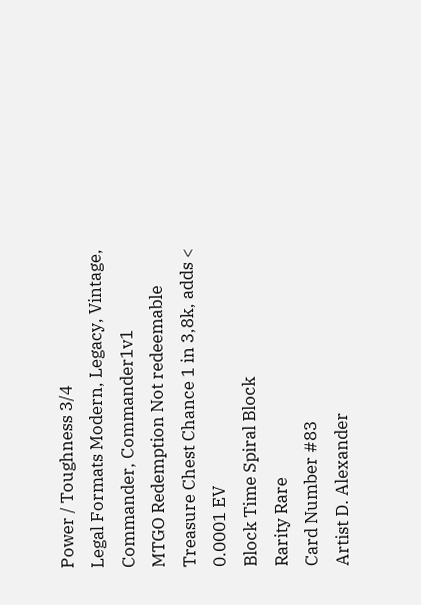Power / Toughness 3/4
Legal Formats Modern, Legacy, Vintage, Commander, Commander1v1
MTGO Redemption Not redeemable
Treasure Chest Chance 1 in 3,8k, adds < 0.0001 EV
Block Time Spiral Block
Rarity Rare
Card Number #83
Artist D. Alexander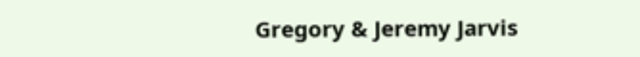Gregory & Jeremy Jarvis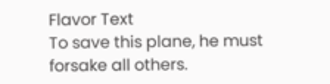Flavor Text
To save this plane, he must forsake all others.